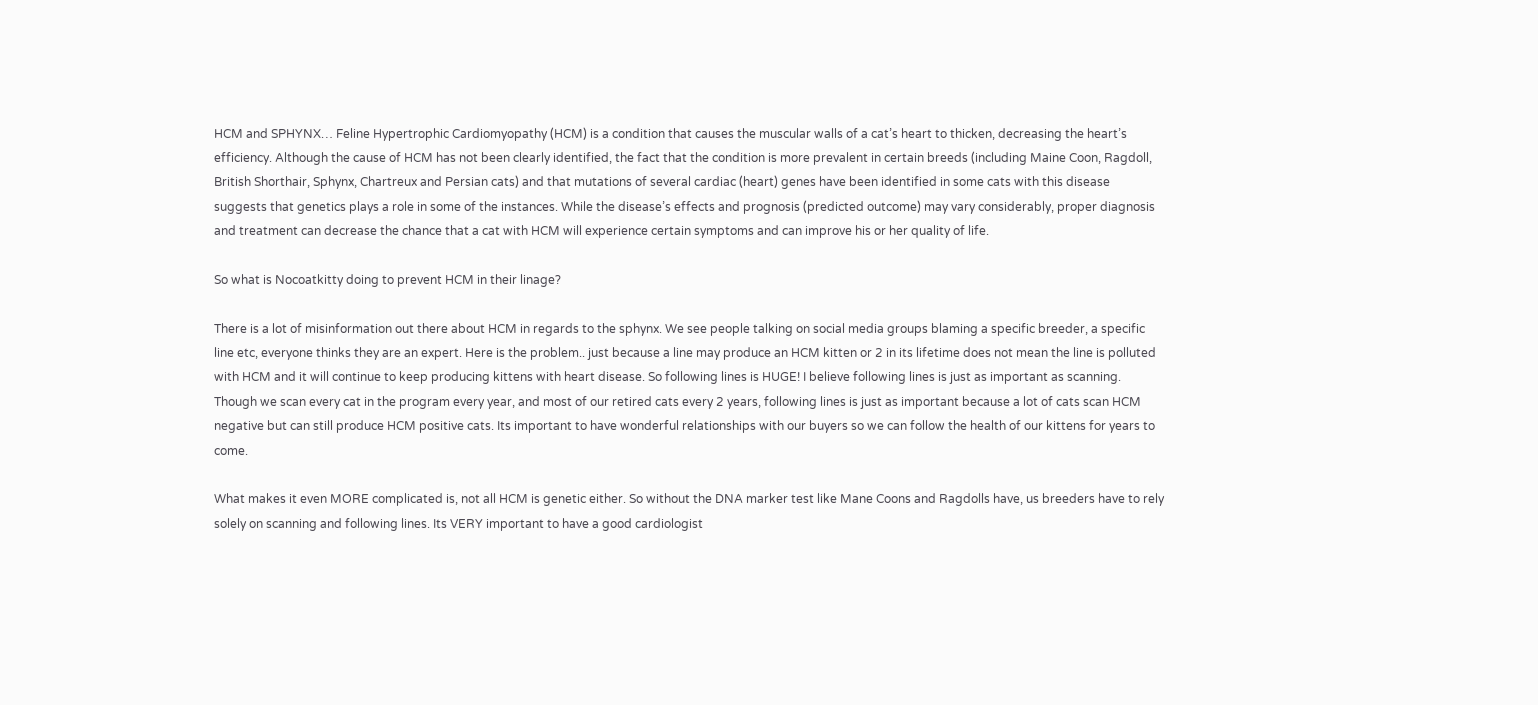HCM and SPHYNX… Feline Hypertrophic Cardiomyopathy (HCM) is a condition that causes the muscular walls of a cat’s heart to thicken, decreasing the heart’s efficiency. Although the cause of HCM has not been clearly identified, the fact that the condition is more prevalent in certain breeds (including Maine Coon, Ragdoll, British Shorthair, Sphynx, Chartreux and Persian cats) and that mutations of several cardiac (heart) genes have been identified in some cats with this disease suggests that genetics plays a role in some of the instances. While the disease’s effects and prognosis (predicted outcome) may vary considerably, proper diagnosis and treatment can decrease the chance that a cat with HCM will experience certain symptoms and can improve his or her quality of life.

So what is Nocoatkitty doing to prevent HCM in their linage?

There is a lot of misinformation out there about HCM in regards to the sphynx. We see people talking on social media groups blaming a specific breeder, a specific line etc, everyone thinks they are an expert. Here is the problem.. just because a line may produce an HCM kitten or 2 in its lifetime does not mean the line is polluted with HCM and it will continue to keep producing kittens with heart disease. So following lines is HUGE! I believe following lines is just as important as scanning. Though we scan every cat in the program every year, and most of our retired cats every 2 years, following lines is just as important because a lot of cats scan HCM negative but can still produce HCM positive cats. Its important to have wonderful relationships with our buyers so we can follow the health of our kittens for years to come.

What makes it even MORE complicated is, not all HCM is genetic either. So without the DNA marker test like Mane Coons and Ragdolls have, us breeders have to rely solely on scanning and following lines. Its VERY important to have a good cardiologist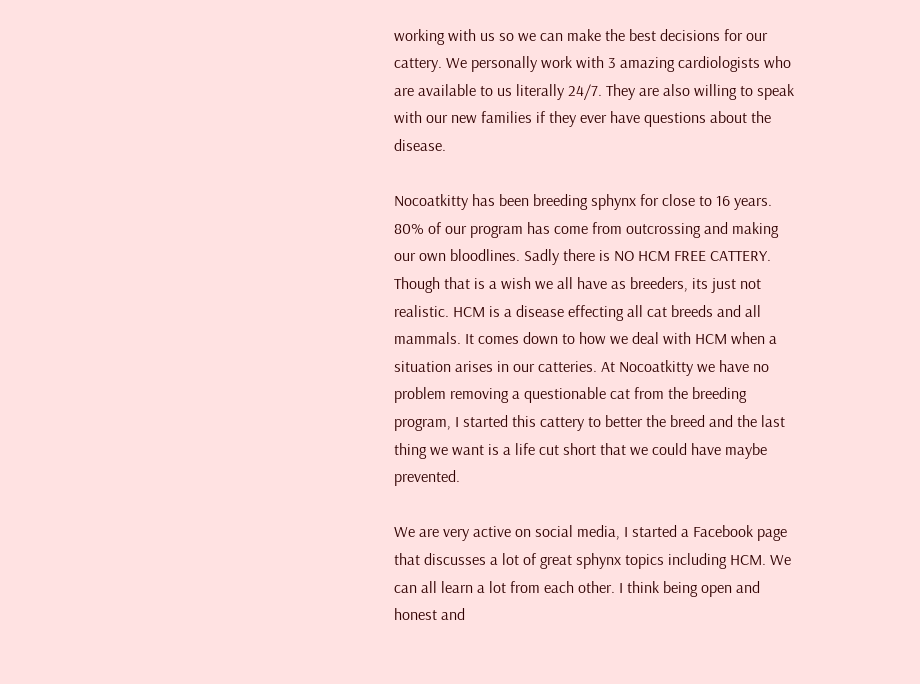working with us so we can make the best decisions for our cattery. We personally work with 3 amazing cardiologists who are available to us literally 24/7. They are also willing to speak with our new families if they ever have questions about the disease.

Nocoatkitty has been breeding sphynx for close to 16 years. 80% of our program has come from outcrossing and making our own bloodlines. Sadly there is NO HCM FREE CATTERY. Though that is a wish we all have as breeders, its just not realistic. HCM is a disease effecting all cat breeds and all mammals. It comes down to how we deal with HCM when a situation arises in our catteries. At Nocoatkitty we have no problem removing a questionable cat from the breeding program, I started this cattery to better the breed and the last thing we want is a life cut short that we could have maybe prevented.

We are very active on social media, I started a Facebook page that discusses a lot of great sphynx topics including HCM. We can all learn a lot from each other. I think being open and honest and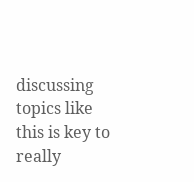discussing topics like this is key to really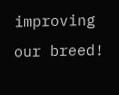improving our breed!